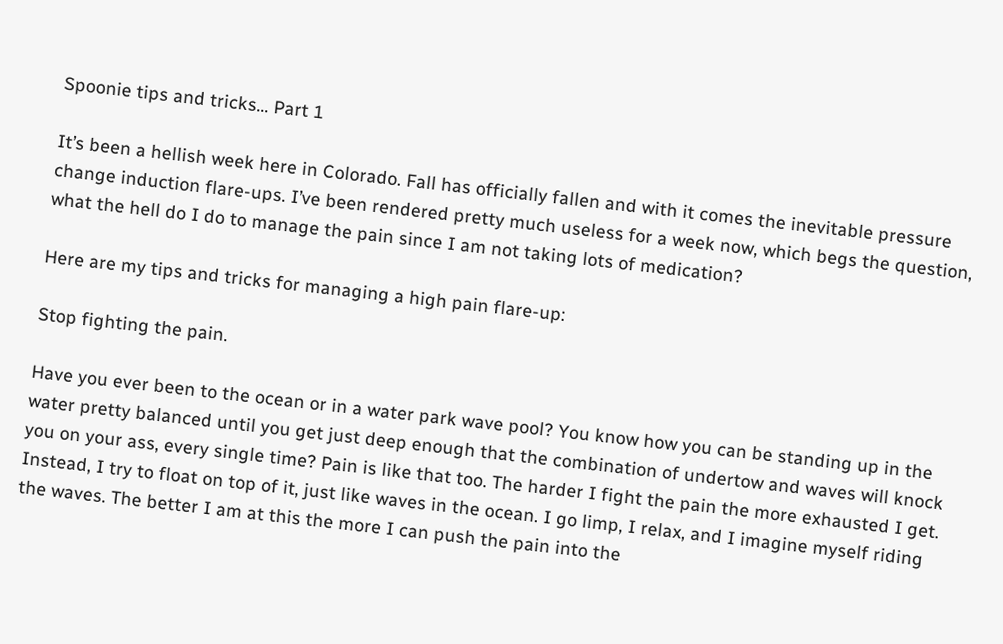Spoonie tips and tricks… Part 1

It’s been a hellish week here in Colorado. Fall has officially fallen and with it comes the inevitable pressure change induction flare-ups. I’ve been rendered pretty much useless for a week now, which begs the question, what the hell do I do to manage the pain since I am not taking lots of medication?

Here are my tips and tricks for managing a high pain flare-up:

Stop fighting the pain.

Have you ever been to the ocean or in a water park wave pool? You know how you can be standing up in the water pretty balanced until you get just deep enough that the combination of undertow and waves will knock you on your ass, every single time? Pain is like that too. The harder I fight the pain the more exhausted I get. Instead, I try to float on top of it, just like waves in the ocean. I go limp, I relax, and I imagine myself riding the waves. The better I am at this the more I can push the pain into the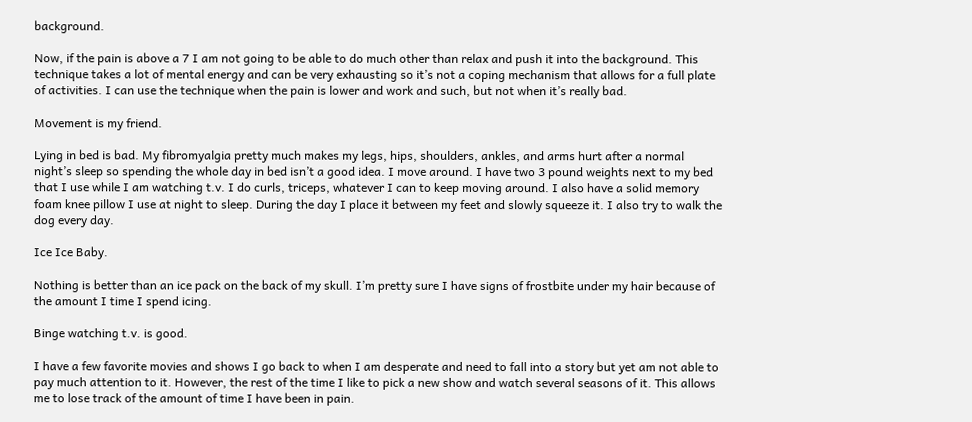background.

Now, if the pain is above a 7 I am not going to be able to do much other than relax and push it into the background. This technique takes a lot of mental energy and can be very exhausting so it’s not a coping mechanism that allows for a full plate of activities. I can use the technique when the pain is lower and work and such, but not when it’s really bad.

Movement is my friend.

Lying in bed is bad. My fibromyalgia pretty much makes my legs, hips, shoulders, ankles, and arms hurt after a normal night’s sleep so spending the whole day in bed isn’t a good idea. I move around. I have two 3 pound weights next to my bed that I use while I am watching t.v. I do curls, triceps, whatever I can to keep moving around. I also have a solid memory foam knee pillow I use at night to sleep. During the day I place it between my feet and slowly squeeze it. I also try to walk the dog every day.

Ice Ice Baby.

Nothing is better than an ice pack on the back of my skull. I’m pretty sure I have signs of frostbite under my hair because of the amount I time I spend icing.

Binge watching t.v. is good.

I have a few favorite movies and shows I go back to when I am desperate and need to fall into a story but yet am not able to pay much attention to it. However, the rest of the time I like to pick a new show and watch several seasons of it. This allows me to lose track of the amount of time I have been in pain.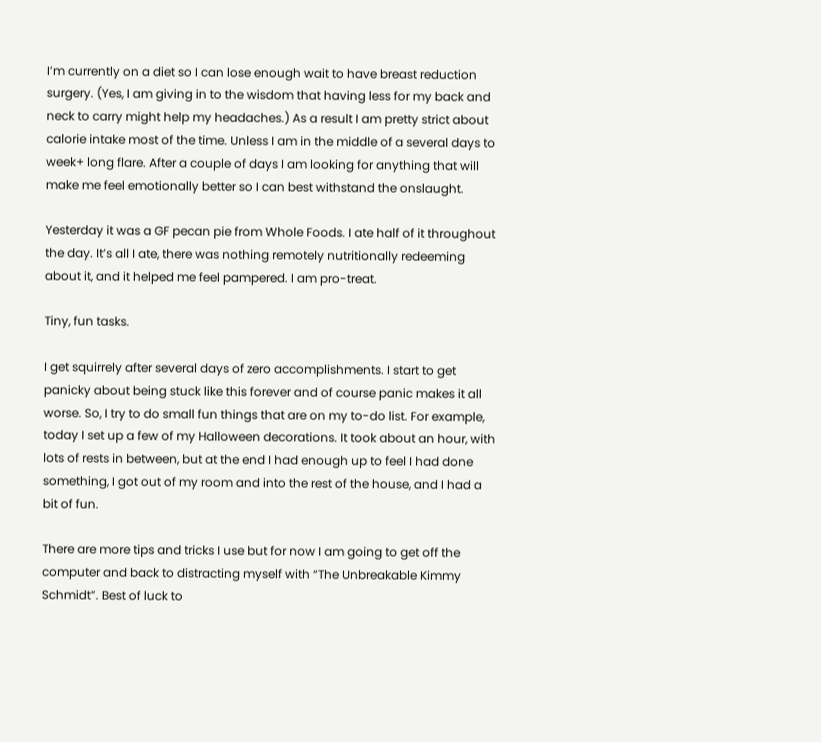I’m currently on a diet so I can lose enough wait to have breast reduction surgery. (Yes, I am giving in to the wisdom that having less for my back and neck to carry might help my headaches.) As a result I am pretty strict about calorie intake most of the time. Unless I am in the middle of a several days to week+ long flare. After a couple of days I am looking for anything that will make me feel emotionally better so I can best withstand the onslaught.

Yesterday it was a GF pecan pie from Whole Foods. I ate half of it throughout the day. It’s all I ate, there was nothing remotely nutritionally redeeming about it, and it helped me feel pampered. I am pro-treat.

Tiny, fun tasks.

I get squirrely after several days of zero accomplishments. I start to get panicky about being stuck like this forever and of course panic makes it all worse. So, I try to do small fun things that are on my to-do list. For example, today I set up a few of my Halloween decorations. It took about an hour, with lots of rests in between, but at the end I had enough up to feel I had done something, I got out of my room and into the rest of the house, and I had a bit of fun.

There are more tips and tricks I use but for now I am going to get off the computer and back to distracting myself with “The Unbreakable Kimmy Schmidt”. Best of luck to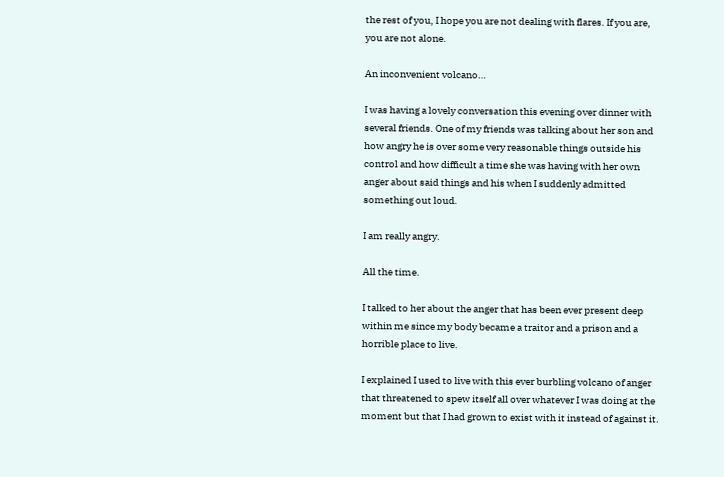the rest of you, I hope you are not dealing with flares. If you are, you are not alone.

An inconvenient volcano…

I was having a lovely conversation this evening over dinner with several friends. One of my friends was talking about her son and how angry he is over some very reasonable things outside his control and how difficult a time she was having with her own anger about said things and his when I suddenly admitted something out loud.

I am really angry.

All the time.

I talked to her about the anger that has been ever present deep within me since my body became a traitor and a prison and a horrible place to live.

I explained I used to live with this ever burbling volcano of anger that threatened to spew itself all over whatever I was doing at the moment but that I had grown to exist with it instead of against it.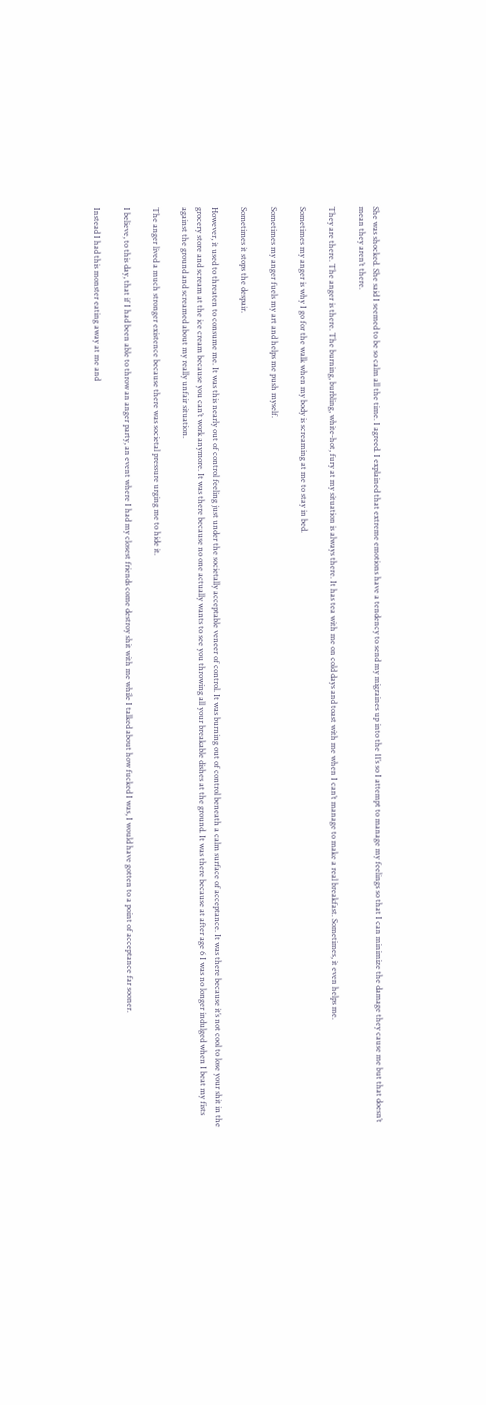She was shocked. She said I seemed to be so calm all the time. I agreed. I explained that extreme emotions have a tendency to send my migraines up into the 11’s so I attempt to manage my feelings so that I can minimize the damage they cause me but that doesn’t mean they aren’t there.

They are there. The anger is there. The burning, burbling, white-hot, fury at my situation is always there. It has tea with me on cold days and toast with me when I can’t manage to make a real breakfast. Sometimes, it even helps me.

Sometimes my anger is why I go for the walk when my body is screaming at me to stay in bed.

Sometimes my anger fuels my art and helps me push myself.

Sometimes it stops the despair.

However, it used to threaten to consume me. It was this nearly out of control feeling just under the societally acceptable veneer of control. It was burning out of control beneath a calm surface of acceptance. It was there because it’s not cool to lose your shit in the grocery store and scream at the ice cream because you can’t work anymore. It was there because no one actually wants to see you throwing all your breakable dishes at the ground. It was there because at after age 6 I was no longer indulged when I beat my fists against the ground and screamed about my really unfair situation.

The anger lived a much stronger existence because there was societal pressure urging me to hide it.

I believe, to this day, that if I had been able to throw an anger party, an event where I had my closest friends come destroy shit with me while I talked about how fucked I was, I would have gotten to a point of acceptance far sooner.

Instead I had this monster eating away at me and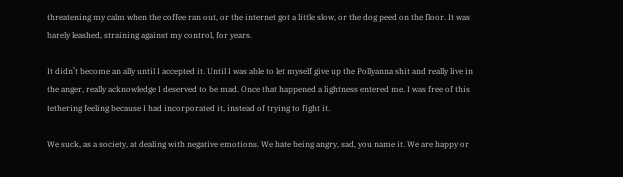threatening my calm when the coffee ran out, or the internet got a little slow, or the dog peed on the floor. It was barely leashed, straining against my control, for years.

It didn’t become an ally until I accepted it. Until I was able to let myself give up the Pollyanna shit and really live in the anger, really acknowledge I deserved to be mad. Once that happened a lightness entered me. I was free of this tethering feeling because I had incorporated it, instead of trying to fight it.

We suck, as a society, at dealing with negative emotions. We hate being angry, sad, you name it. We are happy or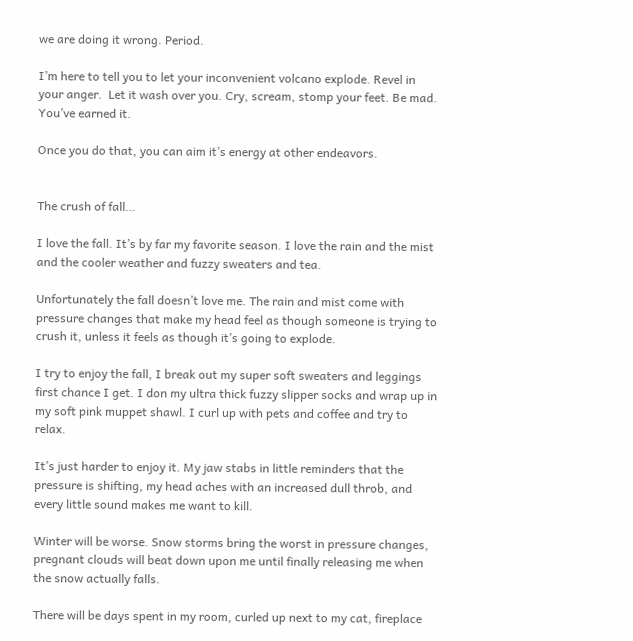we are doing it wrong. Period.

I’m here to tell you to let your inconvenient volcano explode. Revel in your anger.  Let it wash over you. Cry, scream, stomp your feet. Be mad. You’ve earned it.

Once you do that, you can aim it’s energy at other endeavors.


The crush of fall…

I love the fall. It’s by far my favorite season. I love the rain and the mist and the cooler weather and fuzzy sweaters and tea.

Unfortunately the fall doesn’t love me. The rain and mist come with pressure changes that make my head feel as though someone is trying to crush it, unless it feels as though it’s going to explode.

I try to enjoy the fall, I break out my super soft sweaters and leggings first chance I get. I don my ultra thick fuzzy slipper socks and wrap up in my soft pink muppet shawl. I curl up with pets and coffee and try to relax.

It’s just harder to enjoy it. My jaw stabs in little reminders that the pressure is shifting, my head aches with an increased dull throb, and every little sound makes me want to kill.

Winter will be worse. Snow storms bring the worst in pressure changes, pregnant clouds will beat down upon me until finally releasing me when the snow actually falls.

There will be days spent in my room, curled up next to my cat, fireplace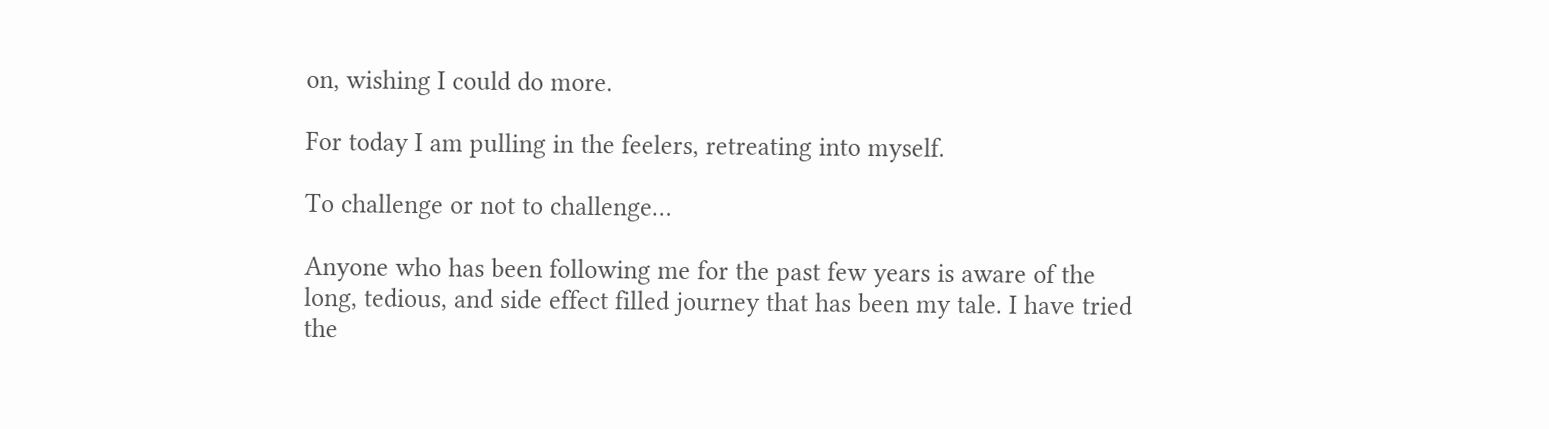on, wishing I could do more.

For today I am pulling in the feelers, retreating into myself.

To challenge or not to challenge…

Anyone who has been following me for the past few years is aware of the long, tedious, and side effect filled journey that has been my tale. I have tried the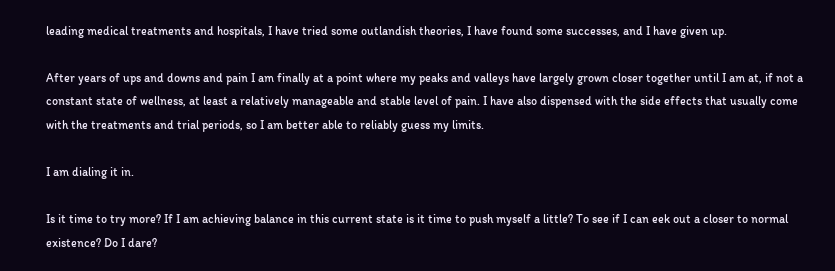leading medical treatments and hospitals, I have tried some outlandish theories, I have found some successes, and I have given up.

After years of ups and downs and pain I am finally at a point where my peaks and valleys have largely grown closer together until I am at, if not a constant state of wellness, at least a relatively manageable and stable level of pain. I have also dispensed with the side effects that usually come with the treatments and trial periods, so I am better able to reliably guess my limits.

I am dialing it in.

Is it time to try more? If I am achieving balance in this current state is it time to push myself a little? To see if I can eek out a closer to normal existence? Do I dare?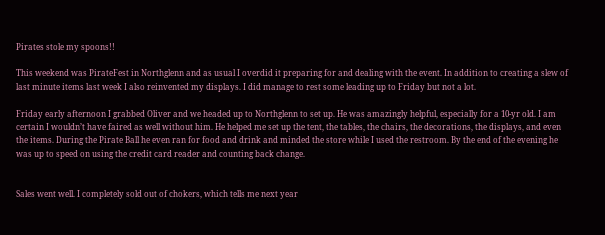Pirates stole my spoons!!

This weekend was PirateFest in Northglenn and as usual I overdid it preparing for and dealing with the event. In addition to creating a slew of last minute items last week I also reinvented my displays. I did manage to rest some leading up to Friday but not a lot.

Friday early afternoon I grabbed Oliver and we headed up to Northglenn to set up. He was amazingly helpful, especially for a 10-yr old. I am certain I wouldn’t have faired as well without him. He helped me set up the tent, the tables, the chairs, the decorations, the displays, and even the items. During the Pirate Ball he even ran for food and drink and minded the store while I used the restroom. By the end of the evening he was up to speed on using the credit card reader and counting back change.


Sales went well. I completely sold out of chokers, which tells me next year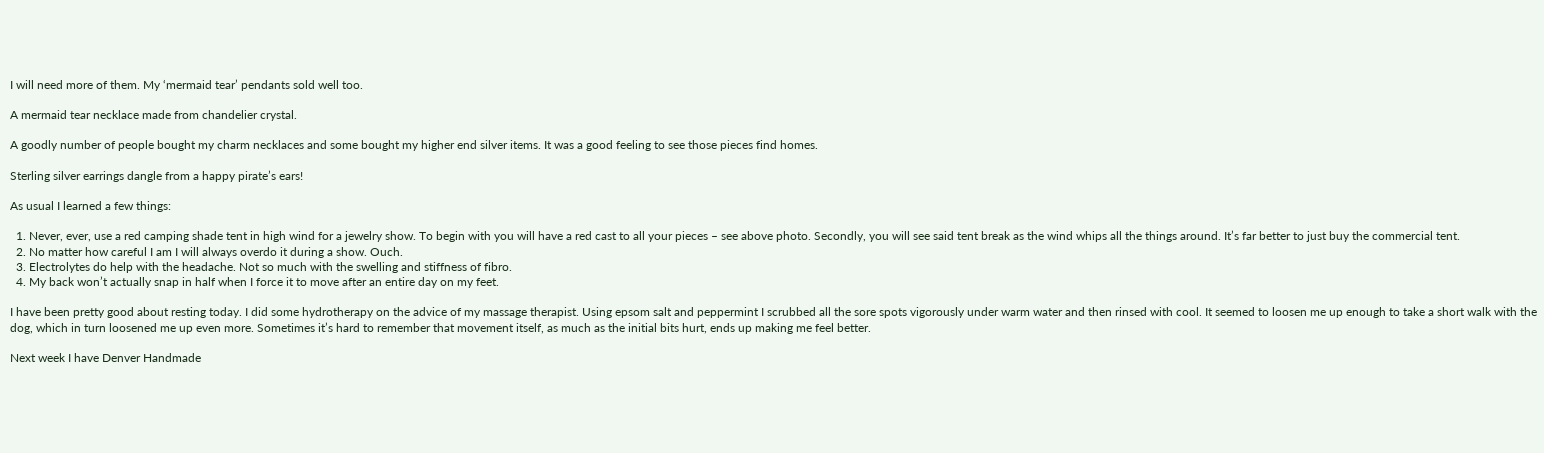I will need more of them. My ‘mermaid tear’ pendants sold well too.

A mermaid tear necklace made from chandelier crystal.

A goodly number of people bought my charm necklaces and some bought my higher end silver items. It was a good feeling to see those pieces find homes.

Sterling silver earrings dangle from a happy pirate’s ears!

As usual I learned a few things:

  1. Never, ever, use a red camping shade tent in high wind for a jewelry show. To begin with you will have a red cast to all your pieces – see above photo. Secondly, you will see said tent break as the wind whips all the things around. It’s far better to just buy the commercial tent.
  2. No matter how careful I am I will always overdo it during a show. Ouch.
  3. Electrolytes do help with the headache. Not so much with the swelling and stiffness of fibro.
  4. My back won’t actually snap in half when I force it to move after an entire day on my feet.

I have been pretty good about resting today. I did some hydrotherapy on the advice of my massage therapist. Using epsom salt and peppermint I scrubbed all the sore spots vigorously under warm water and then rinsed with cool. It seemed to loosen me up enough to take a short walk with the dog, which in turn loosened me up even more. Sometimes it’s hard to remember that movement itself, as much as the initial bits hurt, ends up making me feel better.

Next week I have Denver Handmade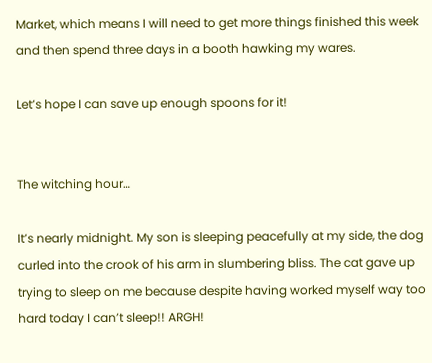Market, which means I will need to get more things finished this week and then spend three days in a booth hawking my wares.

Let’s hope I can save up enough spoons for it!


The witching hour…

It’s nearly midnight. My son is sleeping peacefully at my side, the dog curled into the crook of his arm in slumbering bliss. The cat gave up trying to sleep on me because despite having worked myself way too hard today I can’t sleep!! ARGH!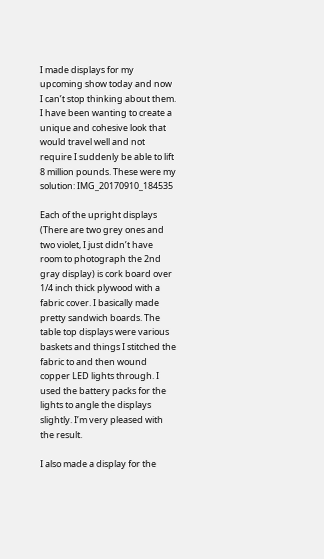I made displays for my upcoming show today and now I can’t stop thinking about them. I have been wanting to create a unique and cohesive look that would travel well and not require I suddenly be able to lift 8 million pounds. These were my solution: IMG_20170910_184535

Each of the upright displays (There are two grey ones and two violet, I just didn’t have room to photograph the 2nd gray display) is cork board over 1/4 inch thick plywood with a fabric cover. I basically made pretty sandwich boards. The table top displays were various baskets and things I stitched the fabric to and then wound copper LED lights through. I used the battery packs for the lights to angle the displays slightly. I’m very pleased with the result.

I also made a display for the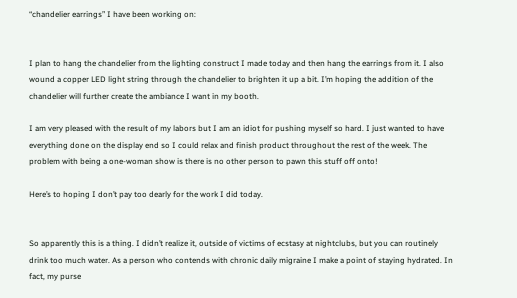“chandelier earrings” I have been working on:


I plan to hang the chandelier from the lighting construct I made today and then hang the earrings from it. I also wound a copper LED light string through the chandelier to brighten it up a bit. I’m hoping the addition of the chandelier will further create the ambiance I want in my booth.

I am very pleased with the result of my labors but I am an idiot for pushing myself so hard. I just wanted to have everything done on the display end so I could relax and finish product throughout the rest of the week. The problem with being a one-woman show is there is no other person to pawn this stuff off onto!

Here’s to hoping I don’t pay too dearly for the work I did today.


So apparently this is a thing. I didn’t realize it, outside of victims of ecstasy at nightclubs, but you can routinely drink too much water. As a person who contends with chronic daily migraine I make a point of staying hydrated. In fact, my purse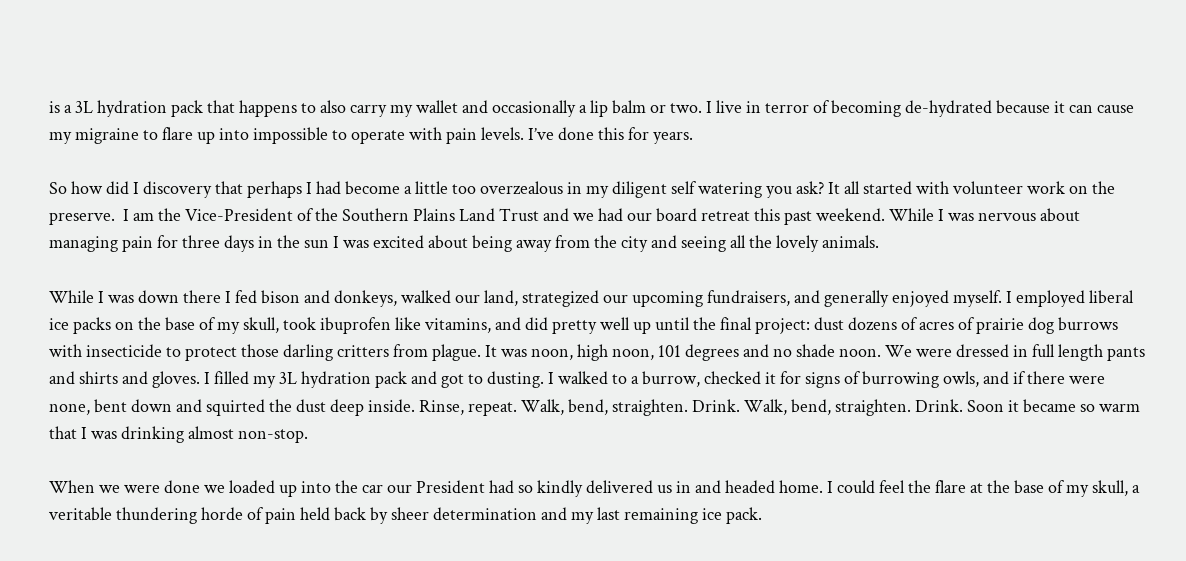is a 3L hydration pack that happens to also carry my wallet and occasionally a lip balm or two. I live in terror of becoming de-hydrated because it can cause my migraine to flare up into impossible to operate with pain levels. I’ve done this for years.

So how did I discovery that perhaps I had become a little too overzealous in my diligent self watering you ask? It all started with volunteer work on the preserve.  I am the Vice-President of the Southern Plains Land Trust and we had our board retreat this past weekend. While I was nervous about managing pain for three days in the sun I was excited about being away from the city and seeing all the lovely animals.

While I was down there I fed bison and donkeys, walked our land, strategized our upcoming fundraisers, and generally enjoyed myself. I employed liberal ice packs on the base of my skull, took ibuprofen like vitamins, and did pretty well up until the final project: dust dozens of acres of prairie dog burrows with insecticide to protect those darling critters from plague. It was noon, high noon, 101 degrees and no shade noon. We were dressed in full length pants and shirts and gloves. I filled my 3L hydration pack and got to dusting. I walked to a burrow, checked it for signs of burrowing owls, and if there were none, bent down and squirted the dust deep inside. Rinse, repeat. Walk, bend, straighten. Drink. Walk, bend, straighten. Drink. Soon it became so warm that I was drinking almost non-stop.

When we were done we loaded up into the car our President had so kindly delivered us in and headed home. I could feel the flare at the base of my skull, a veritable thundering horde of pain held back by sheer determination and my last remaining ice pack.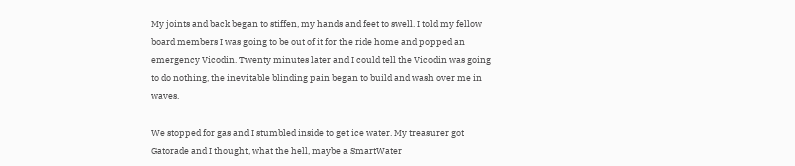My joints and back began to stiffen, my hands and feet to swell. I told my fellow board members I was going to be out of it for the ride home and popped an emergency Vicodin. Twenty minutes later and I could tell the Vicodin was going to do nothing, the inevitable blinding pain began to build and wash over me in waves.

We stopped for gas and I stumbled inside to get ice water. My treasurer got Gatorade and I thought, what the hell, maybe a SmartWater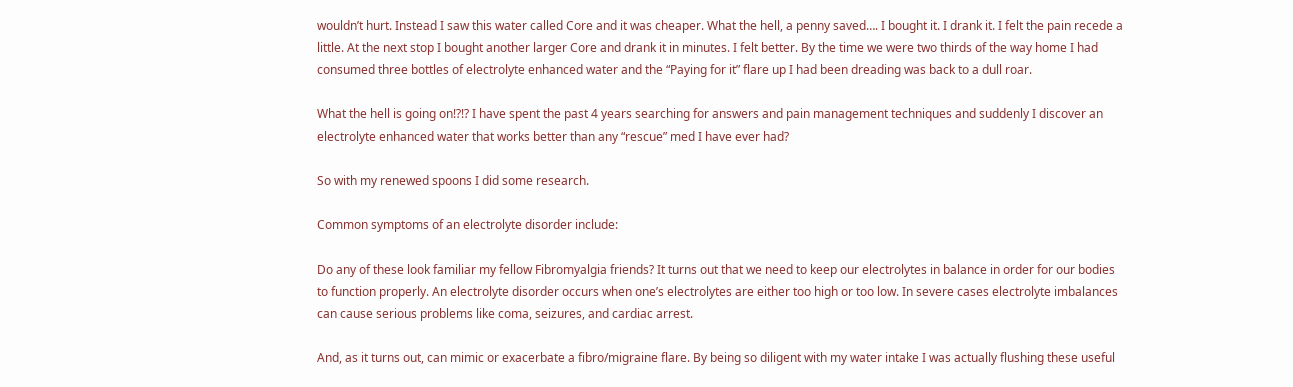wouldn’t hurt. Instead I saw this water called Core and it was cheaper. What the hell, a penny saved…. I bought it. I drank it. I felt the pain recede a little. At the next stop I bought another larger Core and drank it in minutes. I felt better. By the time we were two thirds of the way home I had consumed three bottles of electrolyte enhanced water and the “Paying for it” flare up I had been dreading was back to a dull roar.

What the hell is going on!?!? I have spent the past 4 years searching for answers and pain management techniques and suddenly I discover an electrolyte enhanced water that works better than any “rescue” med I have ever had?

So with my renewed spoons I did some research.

Common symptoms of an electrolyte disorder include:

Do any of these look familiar my fellow Fibromyalgia friends? It turns out that we need to keep our electrolytes in balance in order for our bodies to function properly. An electrolyte disorder occurs when one’s electrolytes are either too high or too low. In severe cases electrolyte imbalances can cause serious problems like coma, seizures, and cardiac arrest.

And, as it turns out, can mimic or exacerbate a fibro/migraine flare. By being so diligent with my water intake I was actually flushing these useful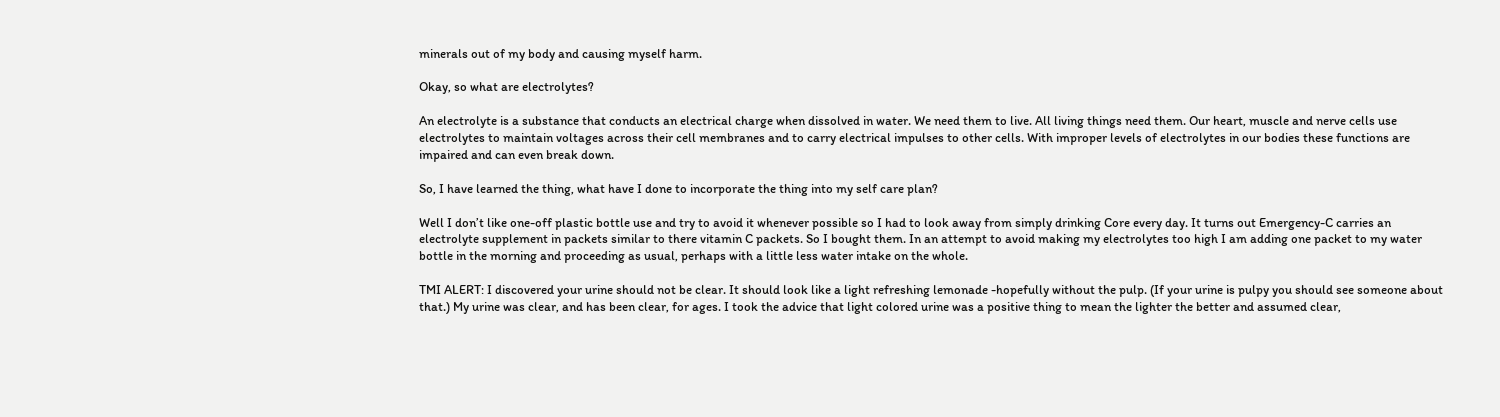minerals out of my body and causing myself harm.

Okay, so what are electrolytes?

An electrolyte is a substance that conducts an electrical charge when dissolved in water. We need them to live. All living things need them. Our heart, muscle and nerve cells use electrolytes to maintain voltages across their cell membranes and to carry electrical impulses to other cells. With improper levels of electrolytes in our bodies these functions are impaired and can even break down.

So, I have learned the thing, what have I done to incorporate the thing into my self care plan?

Well I don’t like one-off plastic bottle use and try to avoid it whenever possible so I had to look away from simply drinking Core every day. It turns out Emergency-C carries an electrolyte supplement in packets similar to there vitamin C packets. So I bought them. In an attempt to avoid making my electrolytes too high I am adding one packet to my water bottle in the morning and proceeding as usual, perhaps with a little less water intake on the whole.

TMI ALERT: I discovered your urine should not be clear. It should look like a light refreshing lemonade -hopefully without the pulp. (If your urine is pulpy you should see someone about that.) My urine was clear, and has been clear, for ages. I took the advice that light colored urine was a positive thing to mean the lighter the better and assumed clear,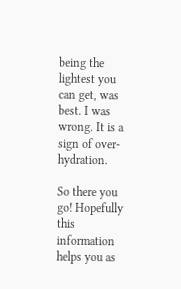being the lightest you can get, was best. I was wrong. It is a sign of over-hydration.

So there you go! Hopefully this information helps you as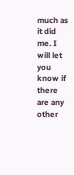much as it did me. I will let you know if there are any other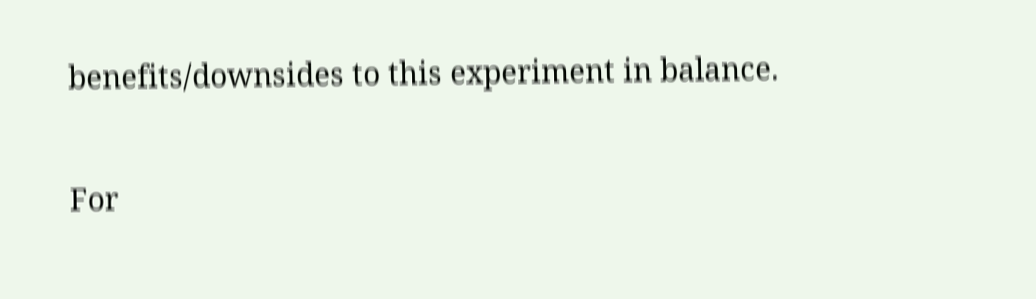benefits/downsides to this experiment in balance.

For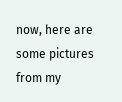now, here are some pictures from my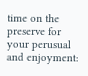time on the preserve for your perusual and enjoyment: